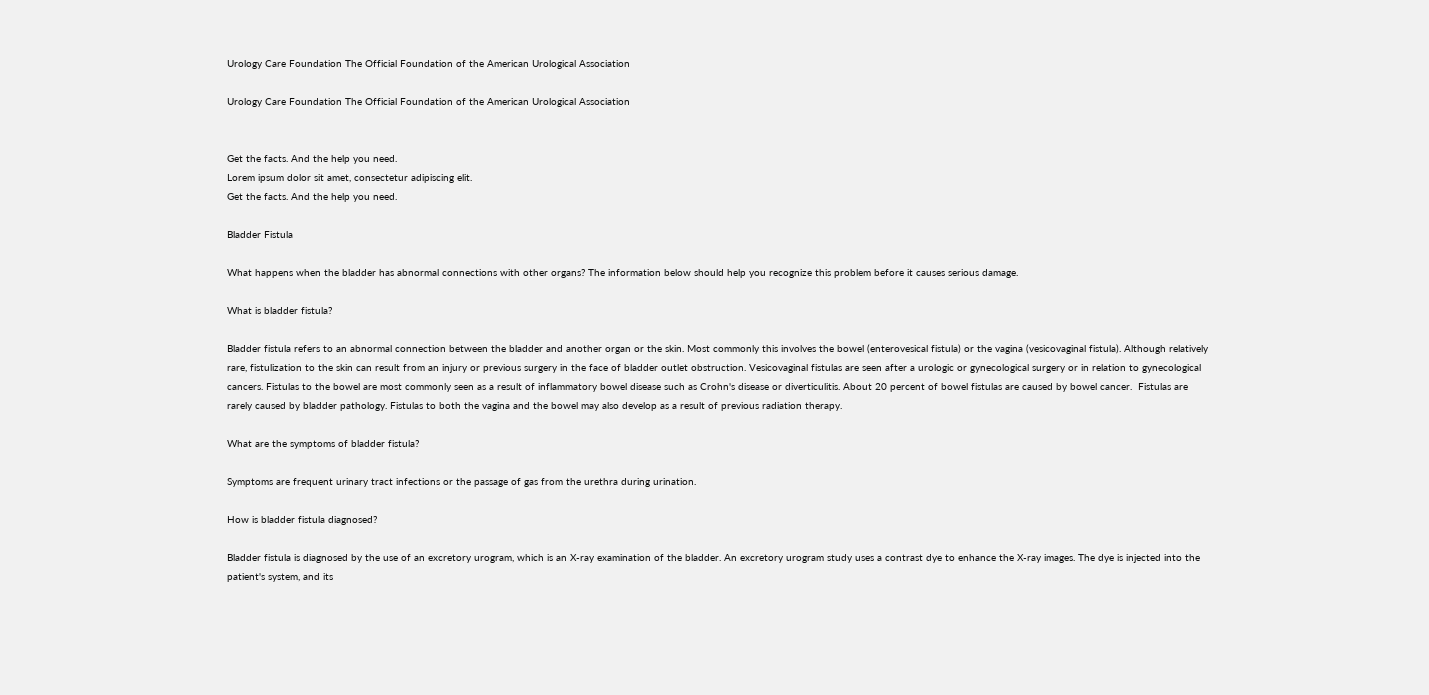Urology Care Foundation The Official Foundation of the American Urological Association

Urology Care Foundation The Official Foundation of the American Urological Association


Get the facts. And the help you need.
Lorem ipsum dolor sit amet, consectetur adipiscing elit.
Get the facts. And the help you need.

Bladder Fistula

What happens when the bladder has abnormal connections with other organs? The information below should help you recognize this problem before it causes serious damage.

What is bladder fistula?

Bladder fistula refers to an abnormal connection between the bladder and another organ or the skin. Most commonly this involves the bowel (enterovesical fistula) or the vagina (vesicovaginal fistula). Although relatively rare, fistulization to the skin can result from an injury or previous surgery in the face of bladder outlet obstruction. Vesicovaginal fistulas are seen after a urologic or gynecological surgery or in relation to gynecological cancers. Fistulas to the bowel are most commonly seen as a result of inflammatory bowel disease such as Crohn's disease or diverticulitis. About 20 percent of bowel fistulas are caused by bowel cancer.  Fistulas are rarely caused by bladder pathology. Fistulas to both the vagina and the bowel may also develop as a result of previous radiation therapy.

What are the symptoms of bladder fistula?

Symptoms are frequent urinary tract infections or the passage of gas from the urethra during urination.

How is bladder fistula diagnosed?

Bladder fistula is diagnosed by the use of an excretory urogram, which is an X-ray examination of the bladder. An excretory urogram study uses a contrast dye to enhance the X-ray images. The dye is injected into the patient's system, and its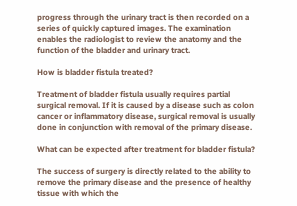progress through the urinary tract is then recorded on a series of quickly captured images. The examination enables the radiologist to review the anatomy and the function of the bladder and urinary tract.

How is bladder fistula treated?

Treatment of bladder fistula usually requires partial surgical removal. If it is caused by a disease such as colon cancer or inflammatory disease, surgical removal is usually done in conjunction with removal of the primary disease.

What can be expected after treatment for bladder fistula?

The success of surgery is directly related to the ability to remove the primary disease and the presence of healthy tissue with which the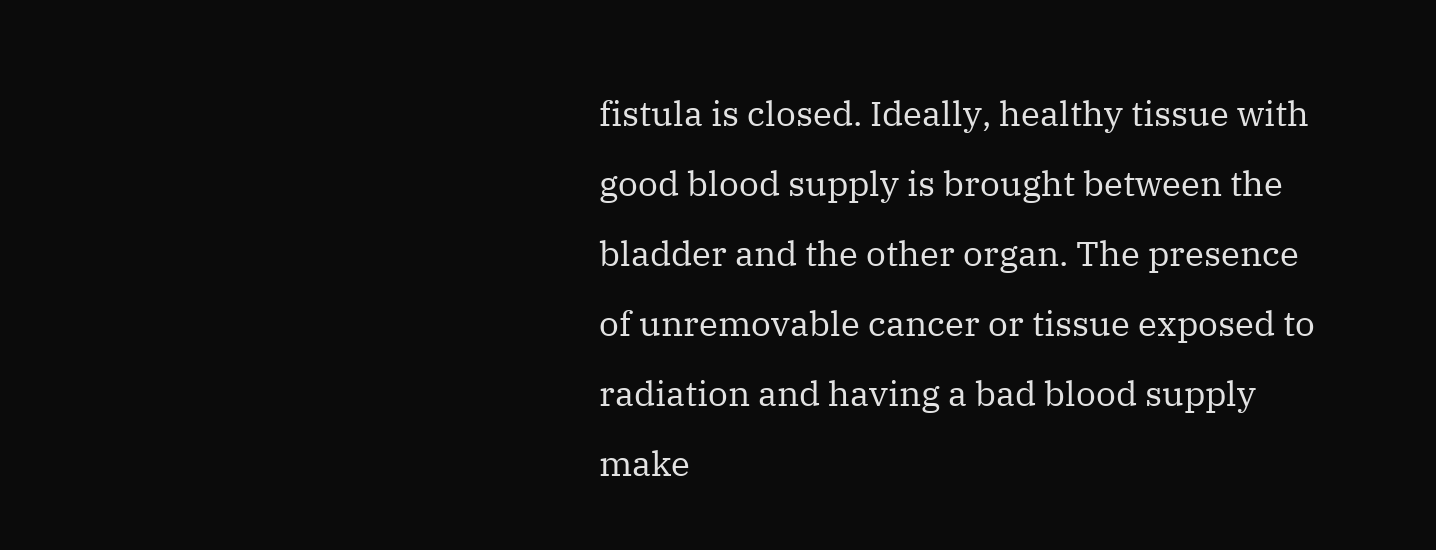fistula is closed. Ideally, healthy tissue with good blood supply is brought between the bladder and the other organ. The presence of unremovable cancer or tissue exposed to radiation and having a bad blood supply make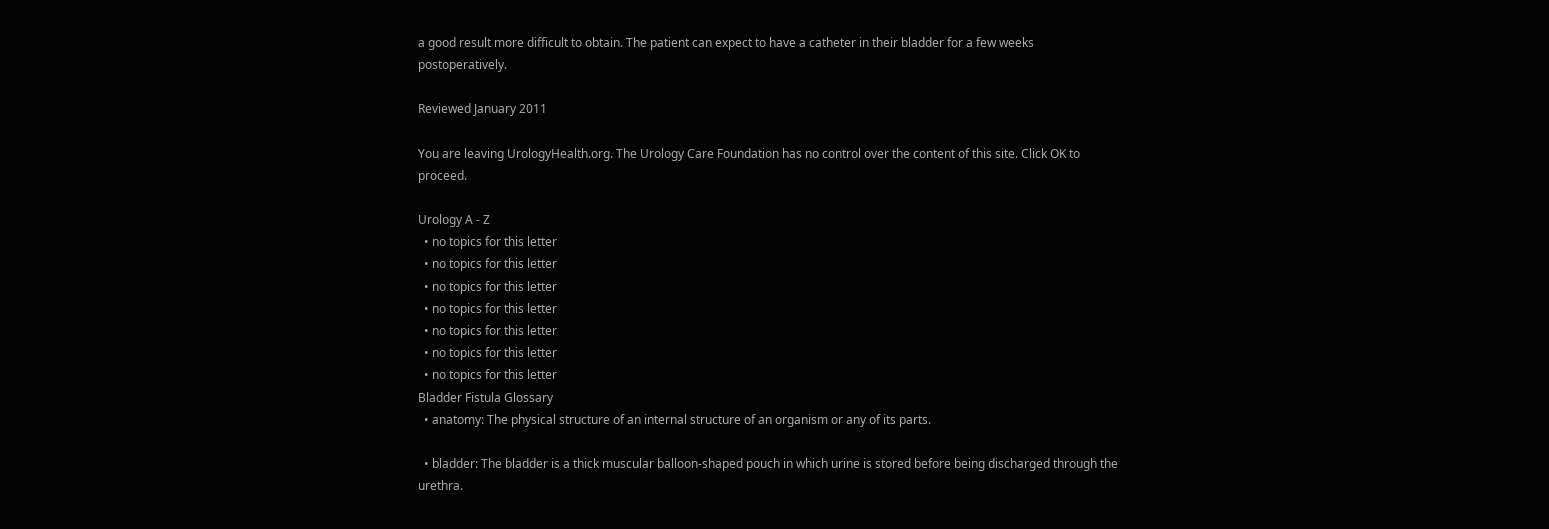a good result more difficult to obtain. The patient can expect to have a catheter in their bladder for a few weeks postoperatively.

Reviewed January 2011

You are leaving UrologyHealth.org. The Urology Care Foundation has no control over the content of this site. Click OK to proceed.

Urology A - Z
  • no topics for this letter
  • no topics for this letter
  • no topics for this letter
  • no topics for this letter
  • no topics for this letter
  • no topics for this letter
  • no topics for this letter
Bladder Fistula Glossary
  • anatomy: The physical structure of an internal structure of an organism or any of its parts.

  • bladder: The bladder is a thick muscular balloon-shaped pouch in which urine is stored before being discharged through the urethra.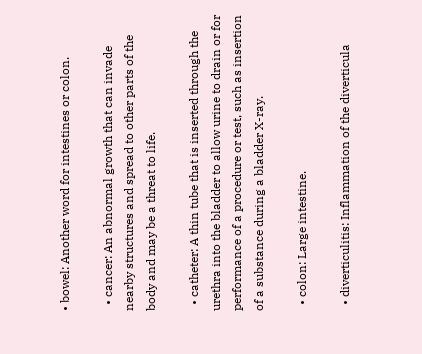• bowel: Another word for intestines or colon.

  • cancer: An abnormal growth that can invade nearby structures and spread to other parts of the body and may be a threat to life.

  • catheter: A thin tube that is inserted through the urethra into the bladder to allow urine to drain or for performance of a procedure or test, such as insertion of a substance during a bladder X-ray.

  • colon: Large intestine.

  • diverticulitis: Inflammation of the diverticula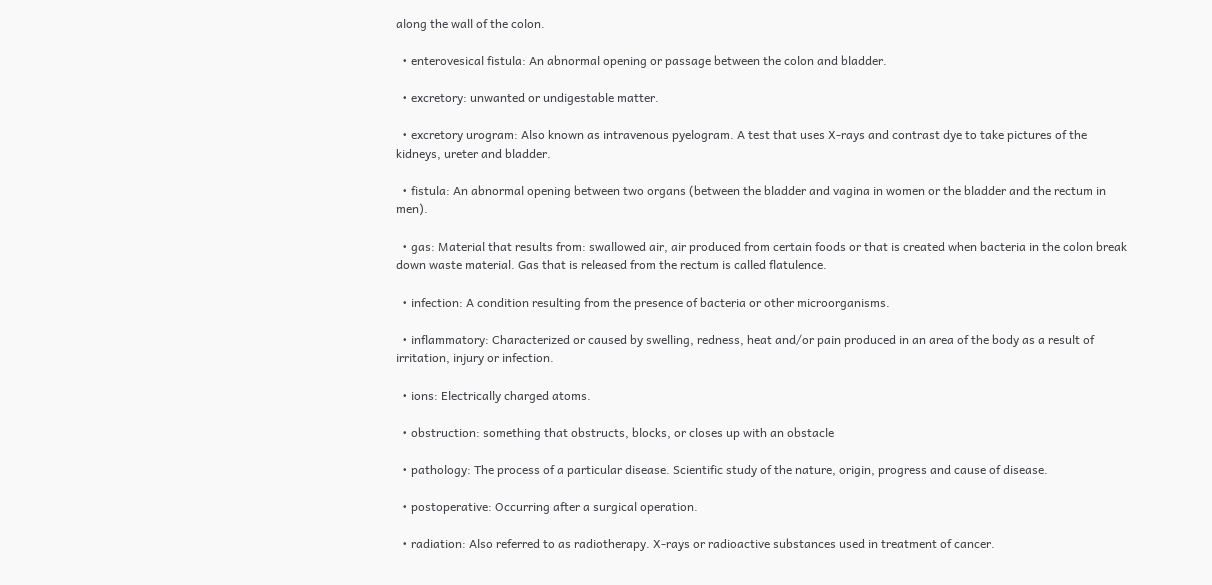along the wall of the colon.

  • enterovesical fistula: An abnormal opening or passage between the colon and bladder.

  • excretory: unwanted or undigestable matter.

  • excretory urogram: Also known as intravenous pyelogram. A test that uses X-rays and contrast dye to take pictures of the kidneys, ureter and bladder.

  • fistula: An abnormal opening between two organs (between the bladder and vagina in women or the bladder and the rectum in men).

  • gas: Material that results from: swallowed air, air produced from certain foods or that is created when bacteria in the colon break down waste material. Gas that is released from the rectum is called flatulence.

  • infection: A condition resulting from the presence of bacteria or other microorganisms.

  • inflammatory: Characterized or caused by swelling, redness, heat and/or pain produced in an area of the body as a result of irritation, injury or infection.

  • ions: Electrically charged atoms.

  • obstruction: something that obstructs, blocks, or closes up with an obstacle

  • pathology: The process of a particular disease. Scientific study of the nature, origin, progress and cause of disease.

  • postoperative: Occurring after a surgical operation.

  • radiation: Also referred to as radiotherapy. X-rays or radioactive substances used in treatment of cancer.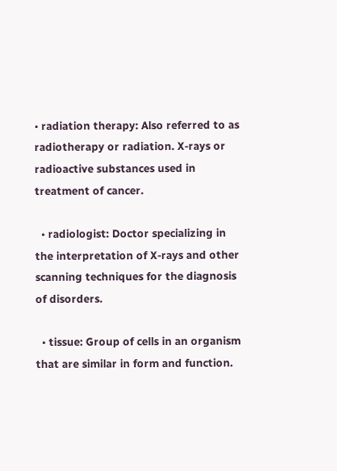• radiation therapy: Also referred to as radiotherapy or radiation. X-rays or radioactive substances used in treatment of cancer.

  • radiologist: Doctor specializing in the interpretation of X-rays and other scanning techniques for the diagnosis of disorders.

  • tissue: Group of cells in an organism that are similar in form and function.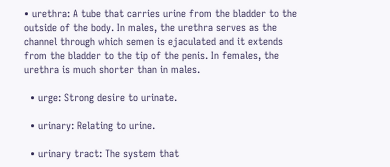• urethra: A tube that carries urine from the bladder to the outside of the body. In males, the urethra serves as the channel through which semen is ejaculated and it extends from the bladder to the tip of the penis. In females, the urethra is much shorter than in males.

  • urge: Strong desire to urinate.

  • urinary: Relating to urine.

  • urinary tract: The system that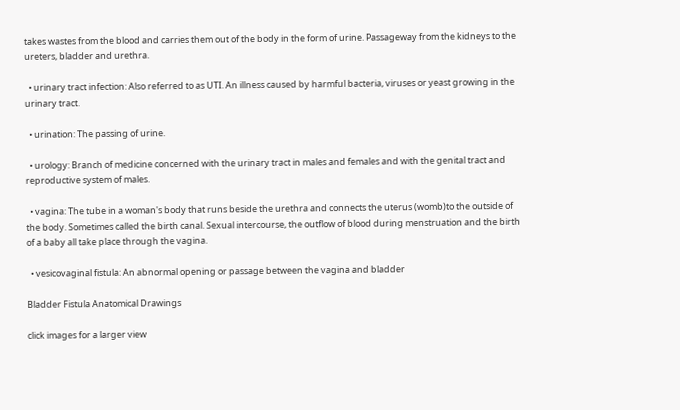takes wastes from the blood and carries them out of the body in the form of urine. Passageway from the kidneys to the ureters, bladder and urethra.

  • urinary tract infection: Also referred to as UTI. An illness caused by harmful bacteria, viruses or yeast growing in the urinary tract.

  • urination: The passing of urine.

  • urology: Branch of medicine concerned with the urinary tract in males and females and with the genital tract and reproductive system of males.

  • vagina: The tube in a woman's body that runs beside the urethra and connects the uterus (womb)to the outside of the body. Sometimes called the birth canal. Sexual intercourse, the outflow of blood during menstruation and the birth of a baby all take place through the vagina.

  • vesicovaginal fistula: An abnormal opening or passage between the vagina and bladder

Bladder Fistula Anatomical Drawings

click images for a larger view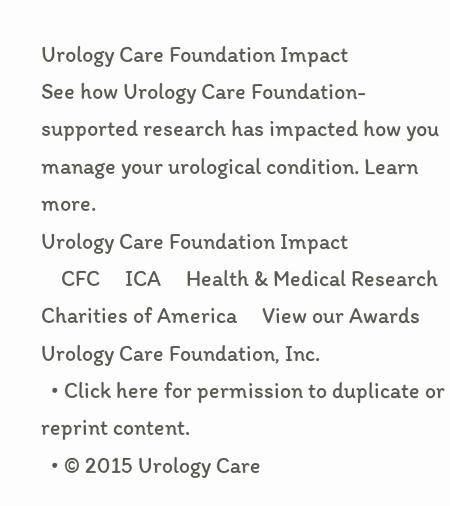Urology Care Foundation Impact
See how Urology Care Foundation-supported research has impacted how you manage your urological condition. Learn more.
Urology Care Foundation Impact
    CFC     ICA     Health & Medical Research Charities of America     View our Awards
Urology Care Foundation, Inc.
  • Click here for permission to duplicate or reprint content.
  • © 2015 Urology Care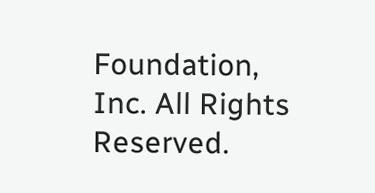Foundation, Inc. All Rights Reserved.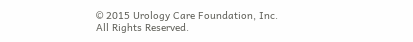© 2015 Urology Care Foundation, Inc. All Rights Reserved.